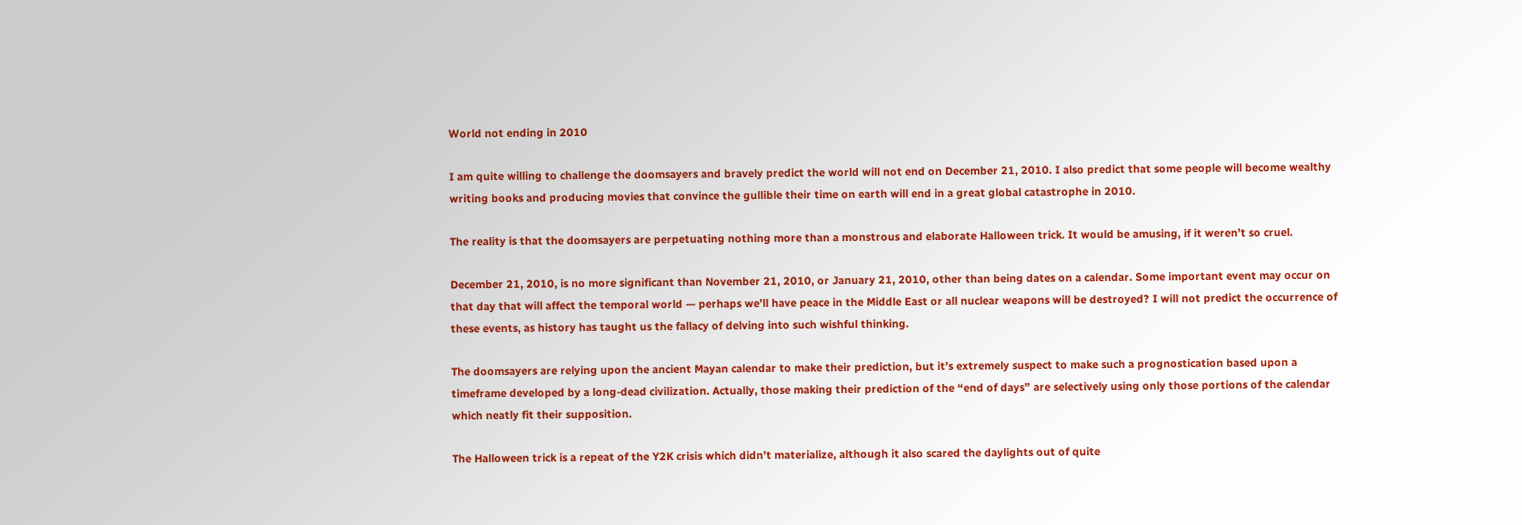World not ending in 2010

I am quite willing to challenge the doomsayers and bravely predict the world will not end on December 21, 2010. I also predict that some people will become wealthy writing books and producing movies that convince the gullible their time on earth will end in a great global catastrophe in 2010.

The reality is that the doomsayers are perpetuating nothing more than a monstrous and elaborate Halloween trick. It would be amusing, if it weren’t so cruel.

December 21, 2010, is no more significant than November 21, 2010, or January 21, 2010, other than being dates on a calendar. Some important event may occur on that day that will affect the temporal world — perhaps we’ll have peace in the Middle East or all nuclear weapons will be destroyed? I will not predict the occurrence of these events, as history has taught us the fallacy of delving into such wishful thinking.

The doomsayers are relying upon the ancient Mayan calendar to make their prediction, but it’s extremely suspect to make such a prognostication based upon a timeframe developed by a long-dead civilization. Actually, those making their prediction of the “end of days” are selectively using only those portions of the calendar which neatly fit their supposition.

The Halloween trick is a repeat of the Y2K crisis which didn’t materialize, although it also scared the daylights out of quite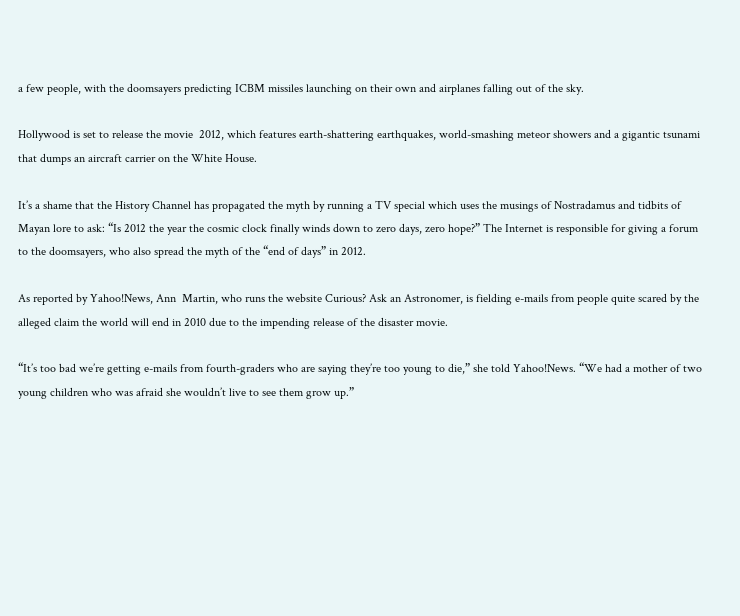a few people, with the doomsayers predicting ICBM missiles launching on their own and airplanes falling out of the sky.

Hollywood is set to release the movie  2012, which features earth-shattering earthquakes, world-smashing meteor showers and a gigantic tsunami that dumps an aircraft carrier on the White House.

It’s a shame that the History Channel has propagated the myth by running a TV special which uses the musings of Nostradamus and tidbits of Mayan lore to ask: “Is 2012 the year the cosmic clock finally winds down to zero days, zero hope?” The Internet is responsible for giving a forum to the doomsayers, who also spread the myth of the “end of days” in 2012.

As reported by Yahoo!News, Ann  Martin, who runs the website Curious? Ask an Astronomer, is fielding e-mails from people quite scared by the alleged claim the world will end in 2010 due to the impending release of the disaster movie.

“It’s too bad we’re getting e-mails from fourth-graders who are saying they’re too young to die,” she told Yahoo!News. “We had a mother of two young children who was afraid she wouldn’t live to see them grow up.”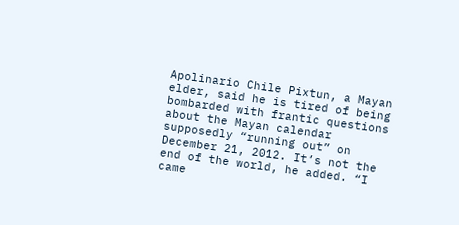Apolinario Chile Pixtun, a Mayan elder, said he is tired of being bombarded with frantic questions about the Mayan calendar supposedly “running out” on December 21, 2012. It’s not the end of the world, he added. “I came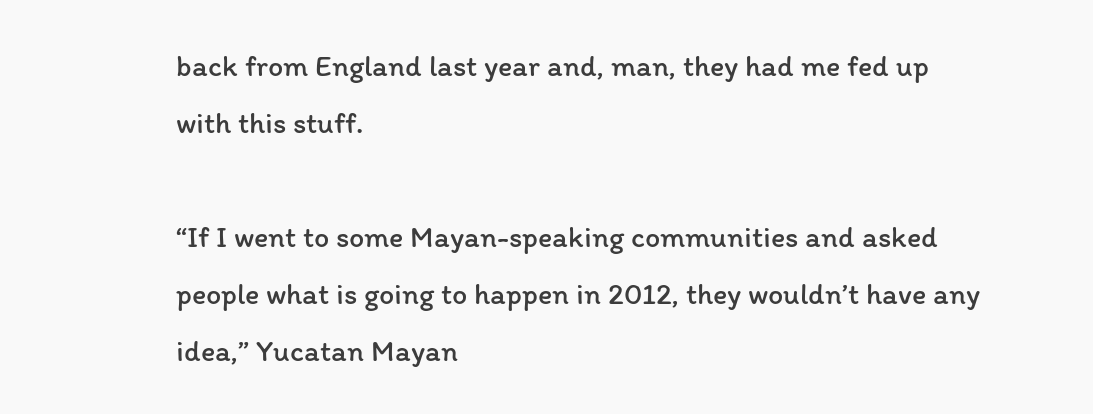back from England last year and, man, they had me fed up with this stuff.

“If I went to some Mayan-speaking communities and asked people what is going to happen in 2012, they wouldn’t have any idea,” Yucatan Mayan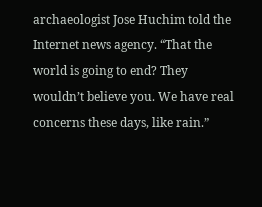archaeologist Jose Huchim told the Internet news agency. “That the world is going to end? They wouldn’t believe you. We have real concerns these days, like rain.”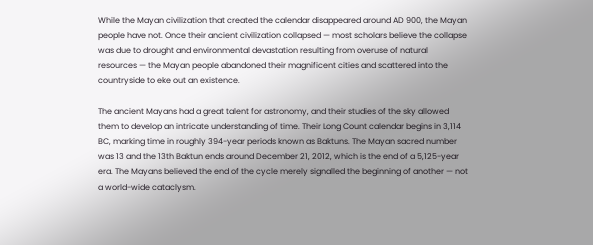While the Mayan civilization that created the calendar disappeared around AD 900, the Mayan people have not. Once their ancient civilization collapsed — most scholars believe the collapse was due to drought and environmental devastation resulting from overuse of natural resources — the Mayan people abandoned their magnificent cities and scattered into the countryside to eke out an existence.

The ancient Mayans had a great talent for astronomy, and their studies of the sky allowed them to develop an intricate understanding of time. Their Long Count calendar begins in 3,114 BC, marking time in roughly 394-year periods known as Baktuns. The Mayan sacred number was 13 and the 13th Baktun ends around December 21, 2012, which is the end of a 5,125-year era. The Mayans believed the end of the cycle merely signalled the beginning of another — not a world-wide cataclysm.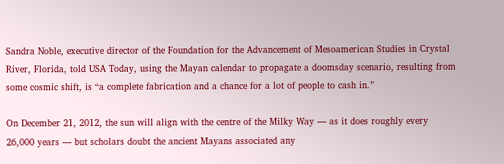Sandra Noble, executive director of the Foundation for the Advancement of Mesoamerican Studies in Crystal River, Florida, told USA Today, using the Mayan calendar to propagate a doomsday scenario, resulting from some cosmic shift, is “a complete fabrication and a chance for a lot of people to cash in.”

On December 21, 2012, the sun will align with the centre of the Milky Way — as it does roughly every 26,000 years — but scholars doubt the ancient Mayans associated any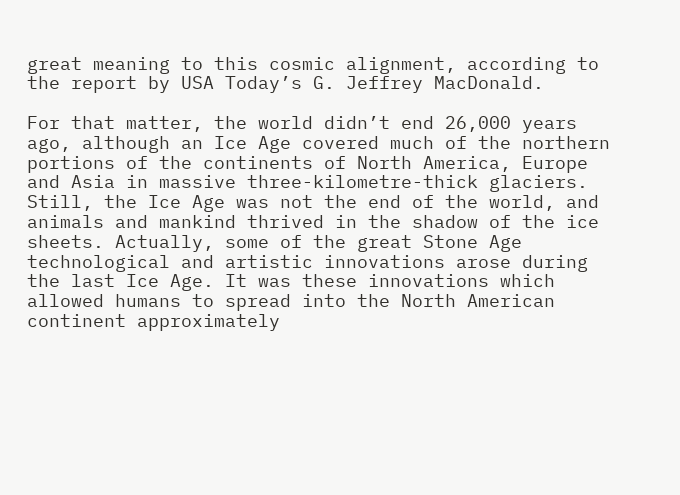great meaning to this cosmic alignment, according to the report by USA Today’s G. Jeffrey MacDonald.

For that matter, the world didn’t end 26,000 years ago, although an Ice Age covered much of the northern portions of the continents of North America, Europe and Asia in massive three-kilometre-thick glaciers. Still, the Ice Age was not the end of the world, and animals and mankind thrived in the shadow of the ice sheets. Actually, some of the great Stone Age technological and artistic innovations arose during the last Ice Age. It was these innovations which allowed humans to spread into the North American continent approximately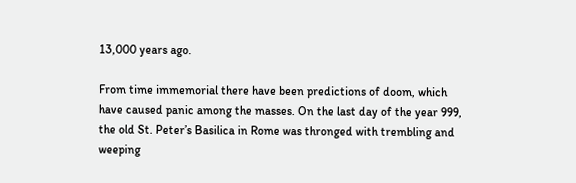13,000 years ago.

From time immemorial there have been predictions of doom, which have caused panic among the masses. On the last day of the year 999, the old St. Peter’s Basilica in Rome was thronged with trembling and weeping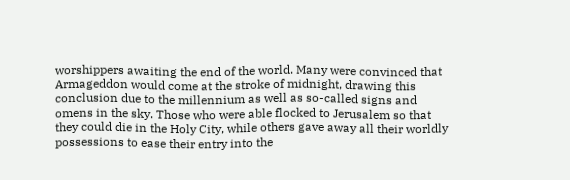worshippers awaiting the end of the world. Many were convinced that Armageddon would come at the stroke of midnight, drawing this conclusion due to the millennium as well as so-called signs and omens in the sky. Those who were able flocked to Jerusalem so that they could die in the Holy City, while others gave away all their worldly possessions to ease their entry into the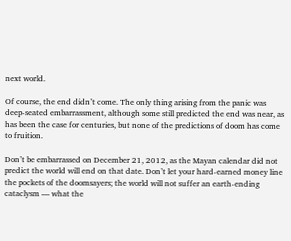next world.

Of course, the end didn’t come. The only thing arising from the panic was deep-seated embarrassment, although some still predicted the end was near, as has been the case for centuries, but none of the predictions of doom has come to fruition.

Don’t be embarrassed on December 21, 2012, as the Mayan calendar did not predict the world will end on that date. Don’t let your hard-earned money line the pockets of the doomsayers; the world will not suffer an earth-ending cataclysm — what the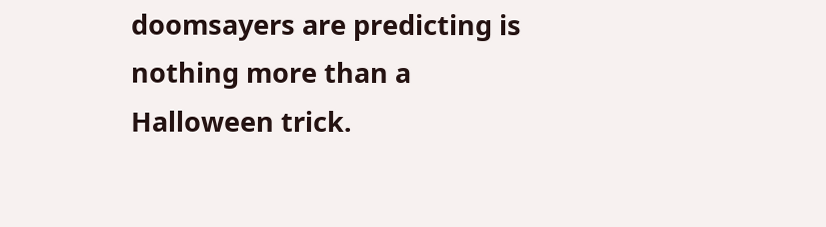doomsayers are predicting is nothing more than a Halloween trick.